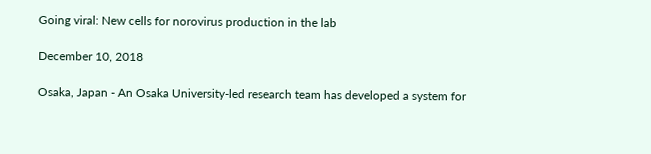Going viral: New cells for norovirus production in the lab

December 10, 2018

Osaka, Japan - An Osaka University-led research team has developed a system for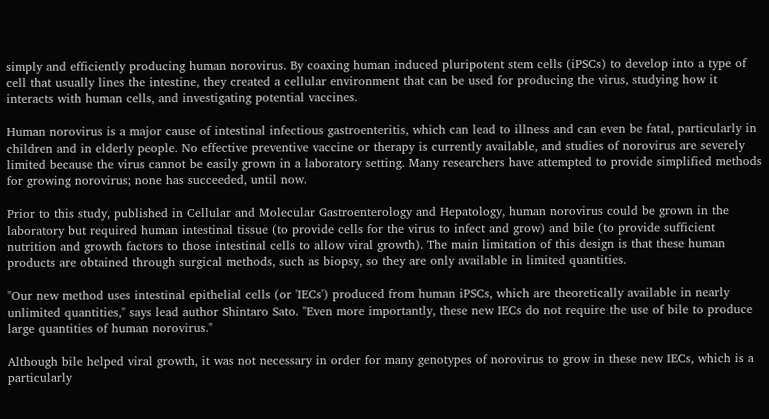simply and efficiently producing human norovirus. By coaxing human induced pluripotent stem cells (iPSCs) to develop into a type of cell that usually lines the intestine, they created a cellular environment that can be used for producing the virus, studying how it interacts with human cells, and investigating potential vaccines.

Human norovirus is a major cause of intestinal infectious gastroenteritis, which can lead to illness and can even be fatal, particularly in children and in elderly people. No effective preventive vaccine or therapy is currently available, and studies of norovirus are severely limited because the virus cannot be easily grown in a laboratory setting. Many researchers have attempted to provide simplified methods for growing norovirus; none has succeeded, until now.

Prior to this study, published in Cellular and Molecular Gastroenterology and Hepatology, human norovirus could be grown in the laboratory but required human intestinal tissue (to provide cells for the virus to infect and grow) and bile (to provide sufficient nutrition and growth factors to those intestinal cells to allow viral growth). The main limitation of this design is that these human products are obtained through surgical methods, such as biopsy, so they are only available in limited quantities.

"Our new method uses intestinal epithelial cells (or 'IECs') produced from human iPSCs, which are theoretically available in nearly unlimited quantities," says lead author Shintaro Sato. "Even more importantly, these new IECs do not require the use of bile to produce large quantities of human norovirus."

Although bile helped viral growth, it was not necessary in order for many genotypes of norovirus to grow in these new IECs, which is a particularly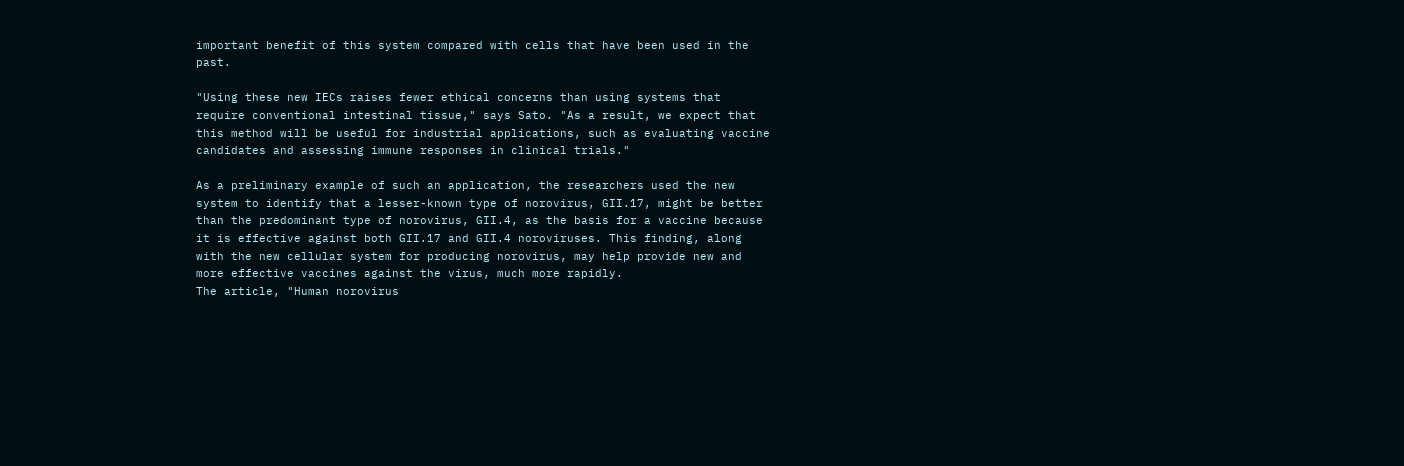important benefit of this system compared with cells that have been used in the past.

"Using these new IECs raises fewer ethical concerns than using systems that require conventional intestinal tissue," says Sato. "As a result, we expect that this method will be useful for industrial applications, such as evaluating vaccine candidates and assessing immune responses in clinical trials."

As a preliminary example of such an application, the researchers used the new system to identify that a lesser-known type of norovirus, GII.17, might be better than the predominant type of norovirus, GII.4, as the basis for a vaccine because it is effective against both GII.17 and GII.4 noroviruses. This finding, along with the new cellular system for producing norovirus, may help provide new and more effective vaccines against the virus, much more rapidly.
The article, "Human norovirus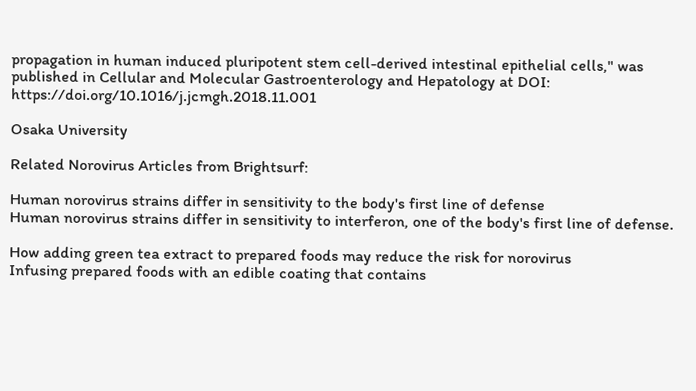propagation in human induced pluripotent stem cell-derived intestinal epithelial cells," was published in Cellular and Molecular Gastroenterology and Hepatology at DOI: https://doi.org/10.1016/j.jcmgh.2018.11.001

Osaka University

Related Norovirus Articles from Brightsurf:

Human norovirus strains differ in sensitivity to the body's first line of defense
Human norovirus strains differ in sensitivity to interferon, one of the body's first line of defense.

How adding green tea extract to prepared foods may reduce the risk for norovirus
Infusing prepared foods with an edible coating that contains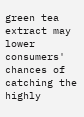green tea extract may lower consumers' chances of catching the highly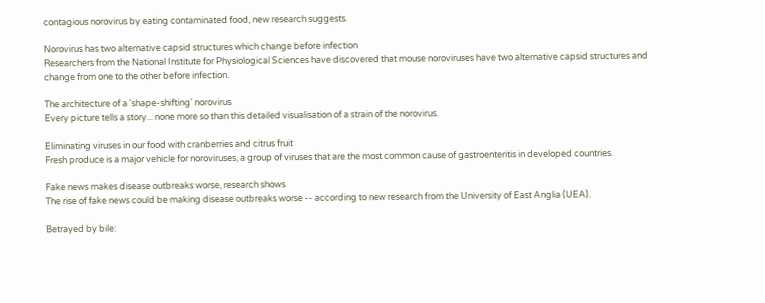contagious norovirus by eating contaminated food, new research suggests.

Norovirus has two alternative capsid structures which change before infection
Researchers from the National Institute for Physiological Sciences have discovered that mouse noroviruses have two alternative capsid structures and change from one to the other before infection.

The architecture of a 'shape-shifting' norovirus
Every picture tells a story... none more so than this detailed visualisation of a strain of the norovirus.

Eliminating viruses in our food with cranberries and citrus fruit
Fresh produce is a major vehicle for noroviruses, a group of viruses that are the most common cause of gastroenteritis in developed countries.

Fake news makes disease outbreaks worse, research shows
The rise of fake news could be making disease outbreaks worse -- according to new research from the University of East Anglia (UEA).

Betrayed by bile: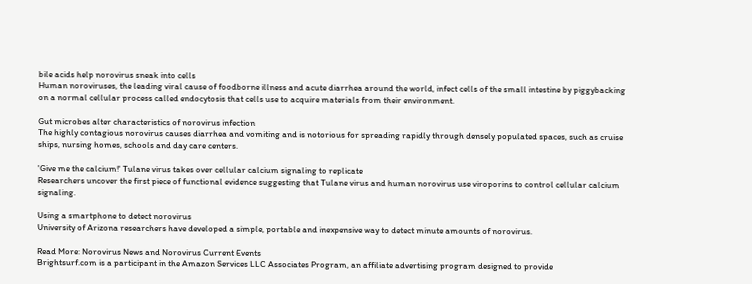bile acids help norovirus sneak into cells
Human noroviruses, the leading viral cause of foodborne illness and acute diarrhea around the world, infect cells of the small intestine by piggybacking on a normal cellular process called endocytosis that cells use to acquire materials from their environment.

Gut microbes alter characteristics of norovirus infection
The highly contagious norovirus causes diarrhea and vomiting and is notorious for spreading rapidly through densely populated spaces, such as cruise ships, nursing homes, schools and day care centers.

'Give me the calcium!' Tulane virus takes over cellular calcium signaling to replicate
Researchers uncover the first piece of functional evidence suggesting that Tulane virus and human norovirus use viroporins to control cellular calcium signaling.

Using a smartphone to detect norovirus
University of Arizona researchers have developed a simple, portable and inexpensive way to detect minute amounts of norovirus.

Read More: Norovirus News and Norovirus Current Events
Brightsurf.com is a participant in the Amazon Services LLC Associates Program, an affiliate advertising program designed to provide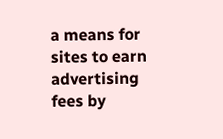a means for sites to earn advertising fees by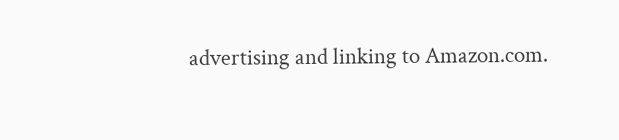advertising and linking to Amazon.com.